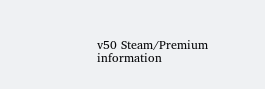v50 Steam/Premium information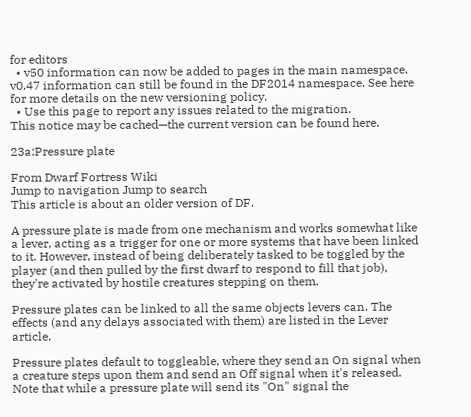for editors
  • v50 information can now be added to pages in the main namespace. v0.47 information can still be found in the DF2014 namespace. See here for more details on the new versioning policy.
  • Use this page to report any issues related to the migration.
This notice may be cached—the current version can be found here.

23a:Pressure plate

From Dwarf Fortress Wiki
Jump to navigation Jump to search
This article is about an older version of DF.

A pressure plate is made from one mechanism and works somewhat like a lever, acting as a trigger for one or more systems that have been linked to it. However, instead of being deliberately tasked to be toggled by the player (and then pulled by the first dwarf to respond to fill that job), they're activated by hostile creatures stepping on them.

Pressure plates can be linked to all the same objects levers can. The effects (and any delays associated with them) are listed in the Lever article.

Pressure plates default to toggleable, where they send an On signal when a creature steps upon them and send an Off signal when it's released. Note that while a pressure plate will send its "On" signal the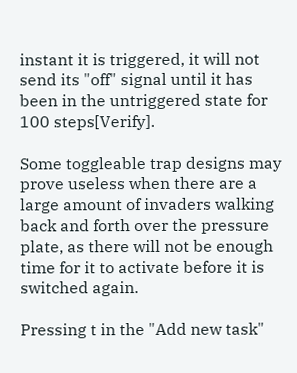instant it is triggered, it will not send its "off" signal until it has been in the untriggered state for 100 steps[Verify].

Some toggleable trap designs may prove useless when there are a large amount of invaders walking back and forth over the pressure plate, as there will not be enough time for it to activate before it is switched again.

Pressing t in the "Add new task"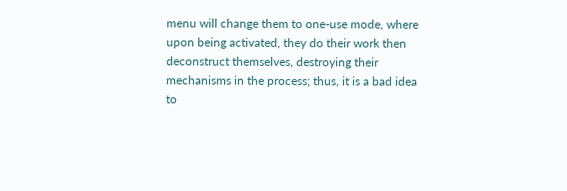menu will change them to one-use mode, where upon being activated, they do their work then deconstruct themselves, destroying their mechanisms in the process; thus, it is a bad idea to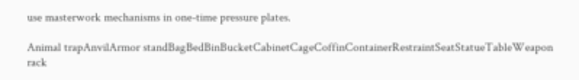use masterwork mechanisms in one-time pressure plates.

Animal trapAnvilArmor standBagBedBinBucketCabinetCageCoffinContainerRestraintSeatStatueTableWeapon rack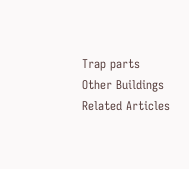Trap parts
Other Buildings
Related Articles